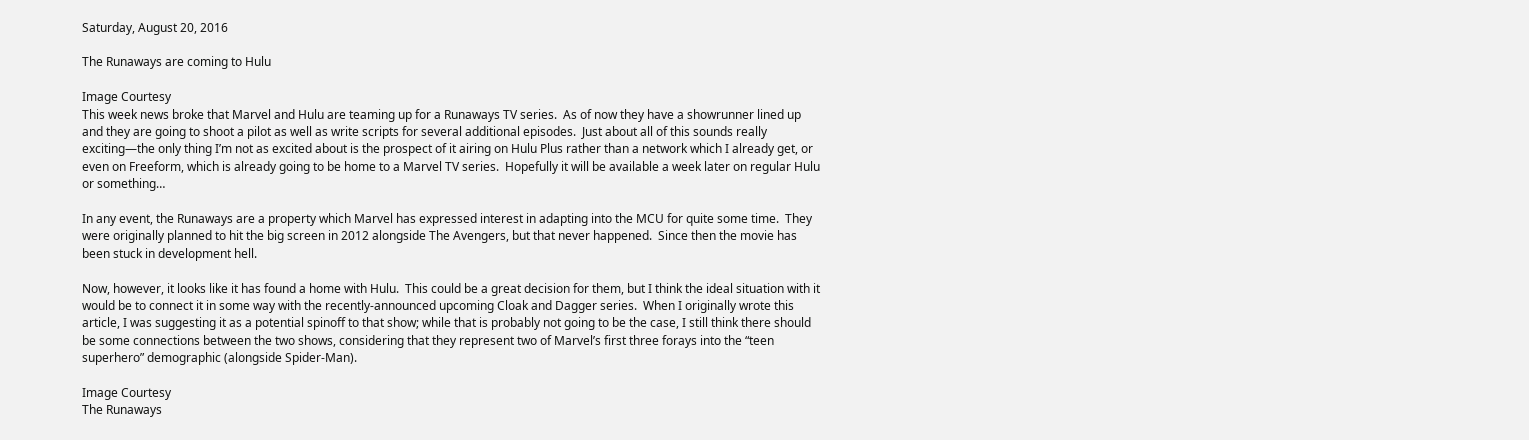Saturday, August 20, 2016

The Runaways are coming to Hulu

Image Courtesy
This week news broke that Marvel and Hulu are teaming up for a Runaways TV series.  As of now they have a showrunner lined up and they are going to shoot a pilot as well as write scripts for several additional episodes.  Just about all of this sounds really exciting—the only thing I’m not as excited about is the prospect of it airing on Hulu Plus rather than a network which I already get, or even on Freeform, which is already going to be home to a Marvel TV series.  Hopefully it will be available a week later on regular Hulu or something…

In any event, the Runaways are a property which Marvel has expressed interest in adapting into the MCU for quite some time.  They were originally planned to hit the big screen in 2012 alongside The Avengers, but that never happened.  Since then the movie has been stuck in development hell.

Now, however, it looks like it has found a home with Hulu.  This could be a great decision for them, but I think the ideal situation with it would be to connect it in some way with the recently-announced upcoming Cloak and Dagger series.  When I originally wrote this article, I was suggesting it as a potential spinoff to that show; while that is probably not going to be the case, I still think there should be some connections between the two shows, considering that they represent two of Marvel’s first three forays into the “teen superhero” demographic (alongside Spider-Man).

Image Courtesy
The Runaways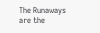The Runaways are the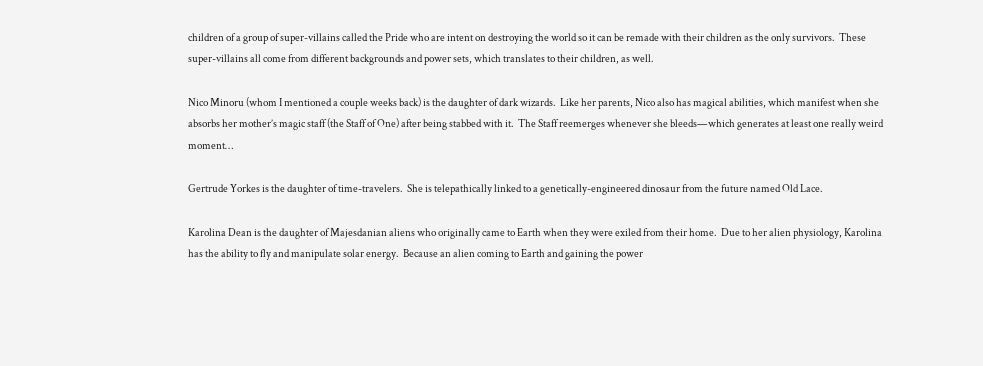children of a group of super-villains called the Pride who are intent on destroying the world so it can be remade with their children as the only survivors.  These super-villains all come from different backgrounds and power sets, which translates to their children, as well.

Nico Minoru (whom I mentioned a couple weeks back) is the daughter of dark wizards.  Like her parents, Nico also has magical abilities, which manifest when she absorbs her mother’s magic staff (the Staff of One) after being stabbed with it.  The Staff reemerges whenever she bleeds—which generates at least one really weird moment…

Gertrude Yorkes is the daughter of time-travelers.  She is telepathically linked to a genetically-engineered dinosaur from the future named Old Lace.

Karolina Dean is the daughter of Majesdanian aliens who originally came to Earth when they were exiled from their home.  Due to her alien physiology, Karolina has the ability to fly and manipulate solar energy.  Because an alien coming to Earth and gaining the power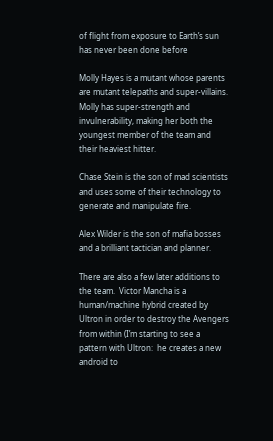of flight from exposure to Earth’s sun has never been done before

Molly Hayes is a mutant whose parents are mutant telepaths and super-villains.  Molly has super-strength and invulnerability, making her both the youngest member of the team and their heaviest hitter.

Chase Stein is the son of mad scientists and uses some of their technology to generate and manipulate fire.

Alex Wilder is the son of mafia bosses and a brilliant tactician and planner.

There are also a few later additions to the team.  Victor Mancha is a human/machine hybrid created by Ultron in order to destroy the Avengers from within (I’m starting to see a pattern with Ultron:  he creates a new android to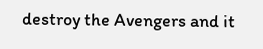destroy the Avengers and it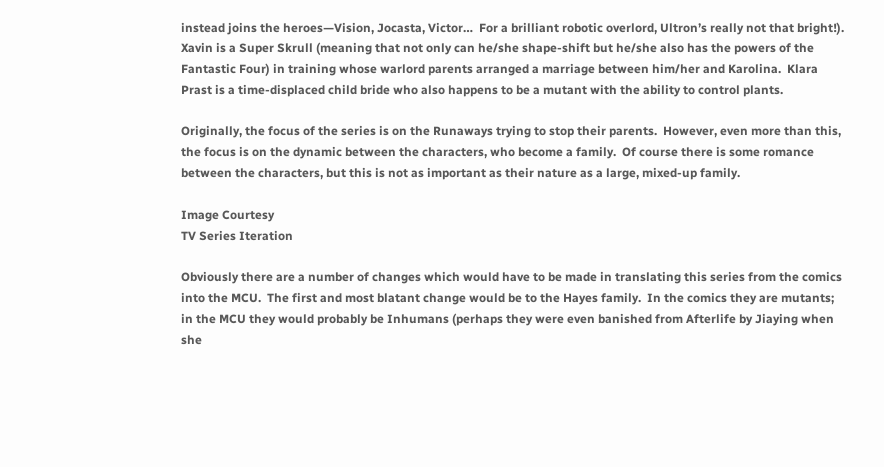instead joins the heroes—Vision, Jocasta, Victor…  For a brilliant robotic overlord, Ultron’s really not that bright!).  Xavin is a Super Skrull (meaning that not only can he/she shape-shift but he/she also has the powers of the Fantastic Four) in training whose warlord parents arranged a marriage between him/her and Karolina.  Klara Prast is a time-displaced child bride who also happens to be a mutant with the ability to control plants.

Originally, the focus of the series is on the Runaways trying to stop their parents.  However, even more than this, the focus is on the dynamic between the characters, who become a family.  Of course there is some romance between the characters, but this is not as important as their nature as a large, mixed-up family.

Image Courtesy
TV Series Iteration

Obviously there are a number of changes which would have to be made in translating this series from the comics into the MCU.  The first and most blatant change would be to the Hayes family.  In the comics they are mutants; in the MCU they would probably be Inhumans (perhaps they were even banished from Afterlife by Jiaying when she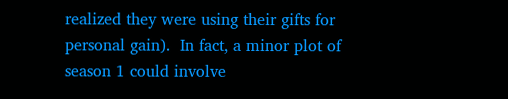realized they were using their gifts for personal gain).  In fact, a minor plot of season 1 could involve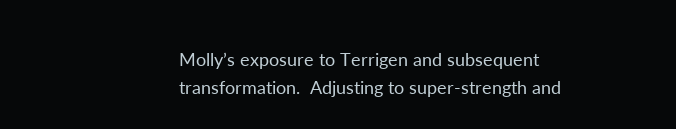Molly’s exposure to Terrigen and subsequent transformation.  Adjusting to super-strength and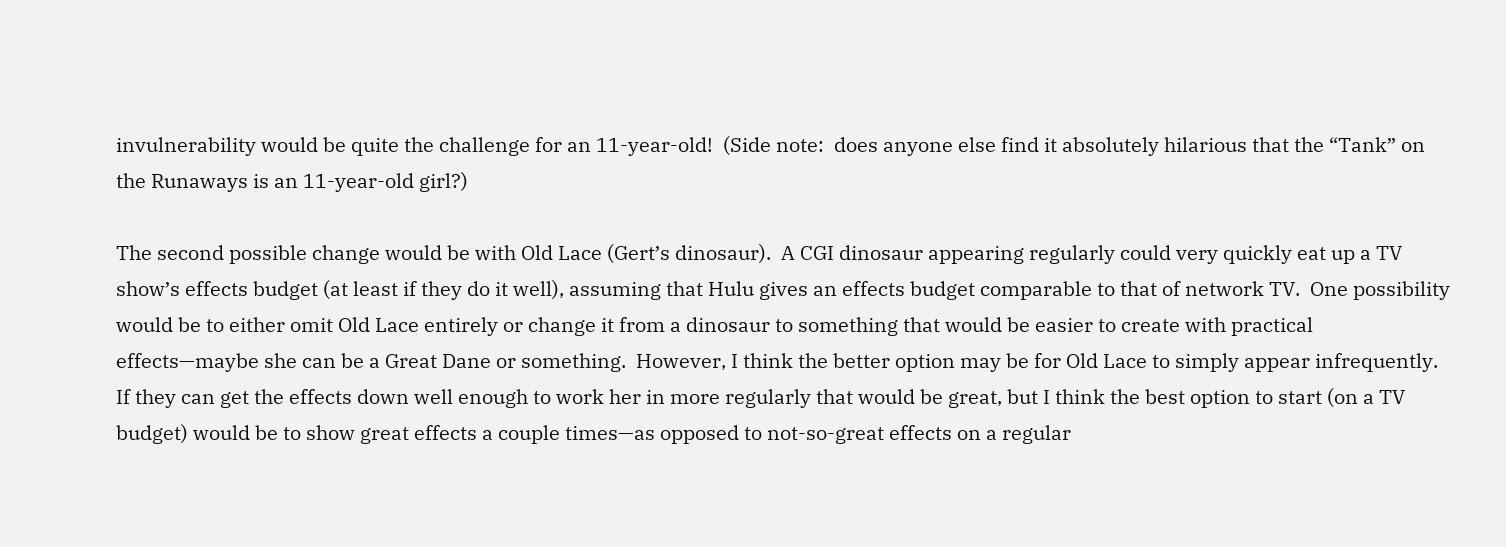invulnerability would be quite the challenge for an 11-year-old!  (Side note:  does anyone else find it absolutely hilarious that the “Tank” on the Runaways is an 11-year-old girl?)

The second possible change would be with Old Lace (Gert’s dinosaur).  A CGI dinosaur appearing regularly could very quickly eat up a TV show’s effects budget (at least if they do it well), assuming that Hulu gives an effects budget comparable to that of network TV.  One possibility would be to either omit Old Lace entirely or change it from a dinosaur to something that would be easier to create with practical effects—maybe she can be a Great Dane or something.  However, I think the better option may be for Old Lace to simply appear infrequently.  If they can get the effects down well enough to work her in more regularly that would be great, but I think the best option to start (on a TV budget) would be to show great effects a couple times—as opposed to not-so-great effects on a regular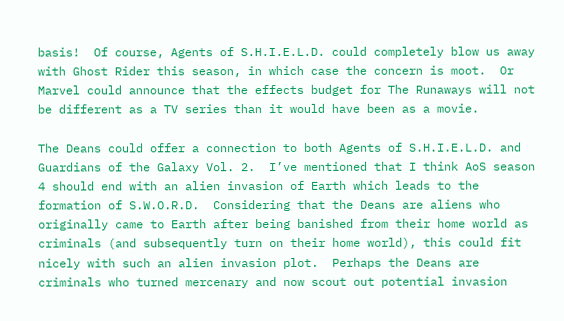basis!  Of course, Agents of S.H.I.E.L.D. could completely blow us away with Ghost Rider this season, in which case the concern is moot.  Or Marvel could announce that the effects budget for The Runaways will not be different as a TV series than it would have been as a movie.

The Deans could offer a connection to both Agents of S.H.I.E.L.D. and Guardians of the Galaxy Vol. 2.  I’ve mentioned that I think AoS season 4 should end with an alien invasion of Earth which leads to the formation of S.W.O.R.D.  Considering that the Deans are aliens who originally came to Earth after being banished from their home world as criminals (and subsequently turn on their home world), this could fit nicely with such an alien invasion plot.  Perhaps the Deans are criminals who turned mercenary and now scout out potential invasion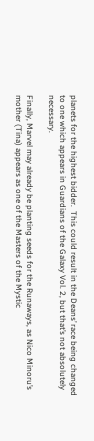planets for the highest bidder.  This could result in the Deans’ race being changed to one which appears in Guardians of the Galaxy Vol. 2, but that’s not absolutely necessary.

Finally, Marvel may already be planting seeds for the Runaways, as Nico Minoru’s mother (Tina) appears as one of the Masters of the Mystic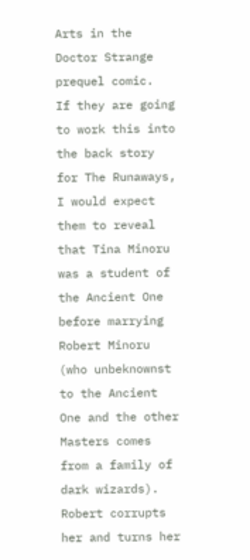Arts in the Doctor Strange prequel comic.  If they are going to work this into the back story for The Runaways, I would expect them to reveal that Tina Minoru was a student of the Ancient One before marrying Robert Minoru (who unbeknownst to the Ancient One and the other Masters comes from a family of dark wizards).  Robert corrupts her and turns her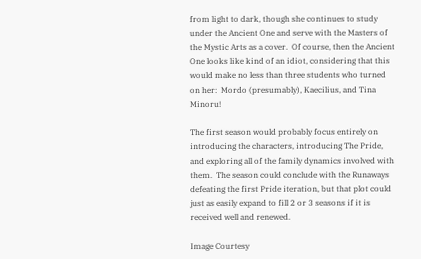from light to dark, though she continues to study under the Ancient One and serve with the Masters of the Mystic Arts as a cover.  Of course, then the Ancient One looks like kind of an idiot, considering that this would make no less than three students who turned on her:  Mordo (presumably), Kaecilius, and Tina Minoru!

The first season would probably focus entirely on introducing the characters, introducing The Pride, and exploring all of the family dynamics involved with them.  The season could conclude with the Runaways defeating the first Pride iteration, but that plot could just as easily expand to fill 2 or 3 seasons if it is received well and renewed.

Image Courtesy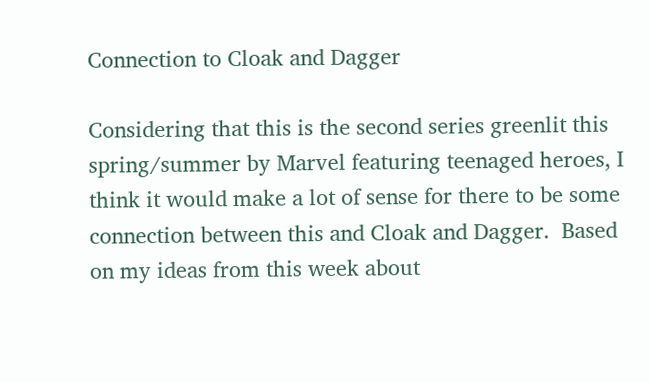Connection to Cloak and Dagger

Considering that this is the second series greenlit this spring/summer by Marvel featuring teenaged heroes, I think it would make a lot of sense for there to be some connection between this and Cloak and Dagger.  Based on my ideas from this week about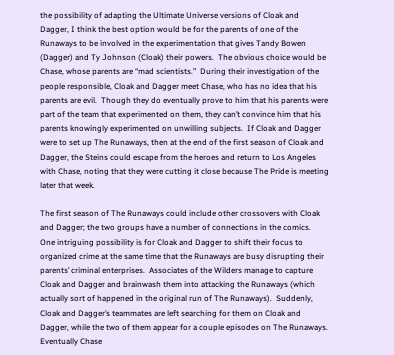the possibility of adapting the Ultimate Universe versions of Cloak and Dagger, I think the best option would be for the parents of one of the Runaways to be involved in the experimentation that gives Tandy Bowen (Dagger) and Ty Johnson (Cloak) their powers.  The obvious choice would be Chase, whose parents are “mad scientists.”  During their investigation of the people responsible, Cloak and Dagger meet Chase, who has no idea that his parents are evil.  Though they do eventually prove to him that his parents were part of the team that experimented on them, they can’t convince him that his parents knowingly experimented on unwilling subjects.  If Cloak and Dagger were to set up The Runaways, then at the end of the first season of Cloak and Dagger, the Steins could escape from the heroes and return to Los Angeles with Chase, noting that they were cutting it close because The Pride is meeting later that week.

The first season of The Runaways could include other crossovers with Cloak and Dagger; the two groups have a number of connections in the comics.  One intriguing possibility is for Cloak and Dagger to shift their focus to organized crime at the same time that the Runaways are busy disrupting their parents’ criminal enterprises.  Associates of the Wilders manage to capture Cloak and Dagger and brainwash them into attacking the Runaways (which actually sort of happened in the original run of The Runaways).  Suddenly, Cloak and Dagger’s teammates are left searching for them on Cloak and Dagger, while the two of them appear for a couple episodes on The Runaways.  Eventually Chase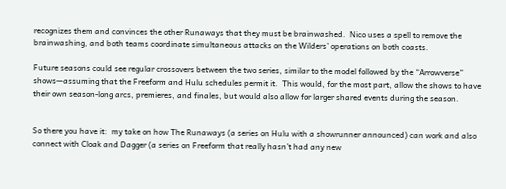recognizes them and convinces the other Runaways that they must be brainwashed.  Nico uses a spell to remove the brainwashing, and both teams coordinate simultaneous attacks on the Wilders’ operations on both coasts.

Future seasons could see regular crossovers between the two series, similar to the model followed by the “Arrowverse” shows—assuming that the Freeform and Hulu schedules permit it.  This would, for the most part, allow the shows to have their own season-long arcs, premieres, and finales, but would also allow for larger shared events during the season.


So there you have it:  my take on how The Runaways (a series on Hulu with a showrunner announced) can work and also connect with Cloak and Dagger (a series on Freeform that really hasn’t had any new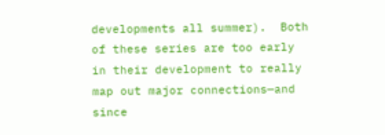developments all summer).  Both of these series are too early in their development to really map out major connections—and since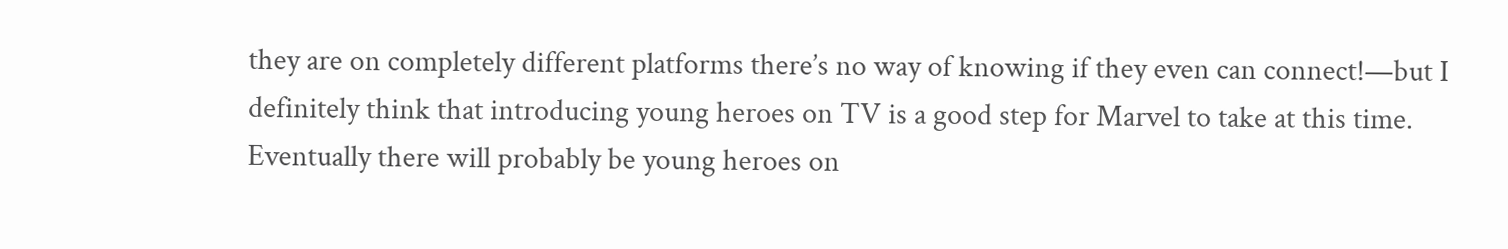they are on completely different platforms there’s no way of knowing if they even can connect!—but I definitely think that introducing young heroes on TV is a good step for Marvel to take at this time.  Eventually there will probably be young heroes on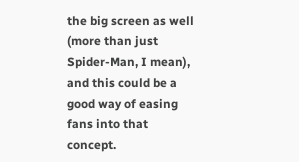the big screen as well (more than just Spider-Man, I mean), and this could be a good way of easing fans into that concept.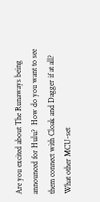Are you excited about The Runaways being announced for Hulu?  How do you want to see them connect with Cloak and Dagger if at all?  What other MCU-set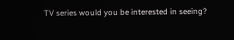TV series would you be interested in seeing?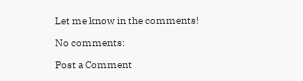Let me know in the comments!

No comments:

Post a Comment